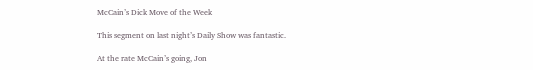McCain’s Dick Move of the Week

This segment on last night’s Daily Show was fantastic.

At the rate McCain’s going, Jon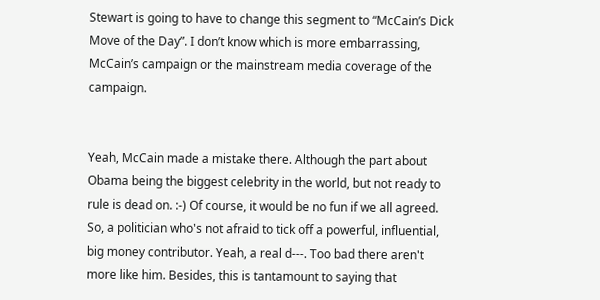Stewart is going to have to change this segment to “McCain’s Dick Move of the Day”. I don’t know which is more embarrassing, McCain’s campaign or the mainstream media coverage of the campaign.


Yeah, McCain made a mistake there. Although the part about Obama being the biggest celebrity in the world, but not ready to rule is dead on. :-) Of course, it would be no fun if we all agreed.
So, a politician who's not afraid to tick off a powerful, influential, big money contributor. Yeah, a real d---. Too bad there aren't more like him. Besides, this is tantamount to saying that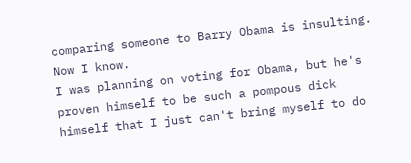comparing someone to Barry Obama is insulting. Now I know.
I was planning on voting for Obama, but he's proven himself to be such a pompous dick himself that I just can't bring myself to do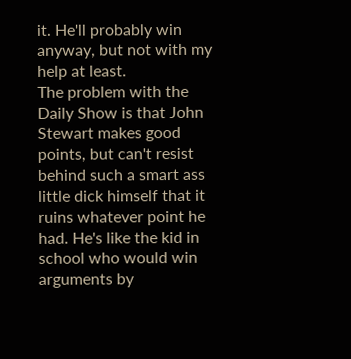it. He'll probably win anyway, but not with my help at least.
The problem with the Daily Show is that John Stewart makes good points, but can't resist behind such a smart ass little dick himself that it ruins whatever point he had. He's like the kid in school who would win arguments by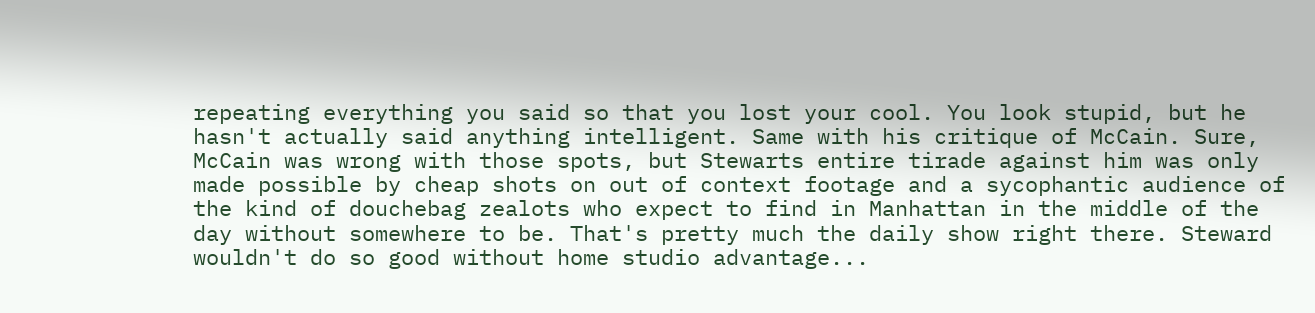repeating everything you said so that you lost your cool. You look stupid, but he hasn't actually said anything intelligent. Same with his critique of McCain. Sure, McCain was wrong with those spots, but Stewarts entire tirade against him was only made possible by cheap shots on out of context footage and a sycophantic audience of the kind of douchebag zealots who expect to find in Manhattan in the middle of the day without somewhere to be. That's pretty much the daily show right there. Steward wouldn't do so good without home studio advantage...